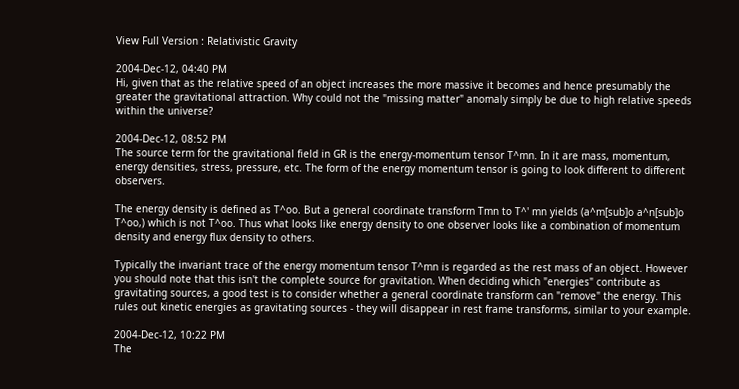View Full Version : Relativistic Gravity

2004-Dec-12, 04:40 PM
Hi, given that as the relative speed of an object increases the more massive it becomes and hence presumably the greater the gravitational attraction. Why could not the "missing matter" anomaly simply be due to high relative speeds within the universe?

2004-Dec-12, 08:52 PM
The source term for the gravitational field in GR is the energy-momentum tensor T^mn. In it are mass, momentum, energy densities, stress, pressure, etc. The form of the energy momentum tensor is going to look different to different observers.

The energy density is defined as T^oo. But a general coordinate transform Tmn to T^' mn yields (a^m[sub]o a^n[sub]o T^oo,) which is not T^oo. Thus what looks like energy density to one observer looks like a combination of momentum density and energy flux density to others.

Typically the invariant trace of the energy momentum tensor T^mn is regarded as the rest mass of an object. However you should note that this isn't the complete source for gravitation. When deciding which "energies" contribute as gravitating sources, a good test is to consider whether a general coordinate transform can "remove" the energy. This rules out kinetic energies as gravitating sources - they will disappear in rest frame transforms, similar to your example.

2004-Dec-12, 10:22 PM
The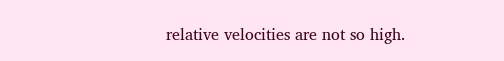relative velocities are not so high.